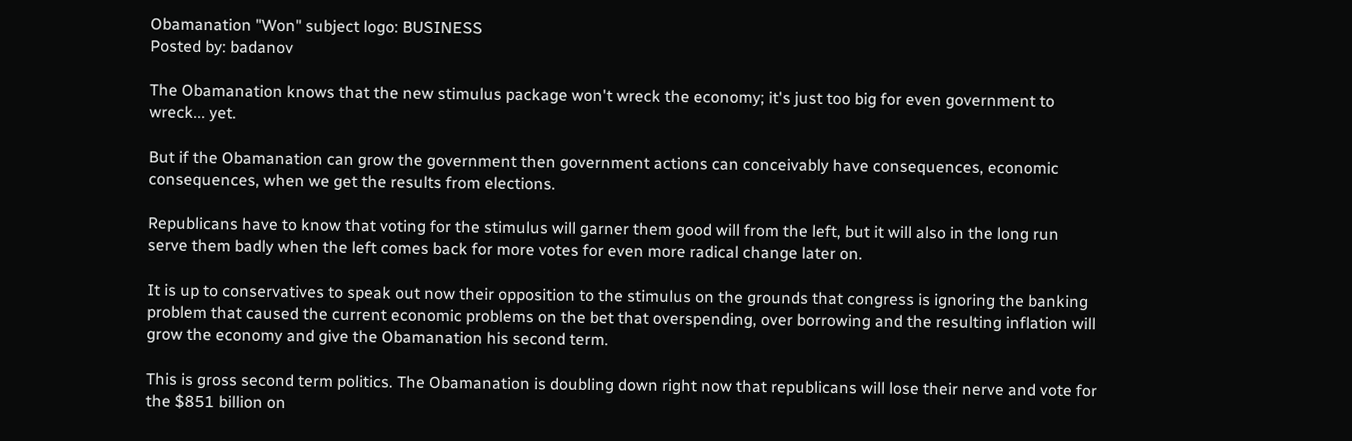Obamanation "Won" subject logo: BUSINESS
Posted by: badanov

The Obamanation knows that the new stimulus package won't wreck the economy; it's just too big for even government to wreck... yet.

But if the Obamanation can grow the government then government actions can conceivably have consequences, economic consequences, when we get the results from elections.

Republicans have to know that voting for the stimulus will garner them good will from the left, but it will also in the long run serve them badly when the left comes back for more votes for even more radical change later on.

It is up to conservatives to speak out now their opposition to the stimulus on the grounds that congress is ignoring the banking problem that caused the current economic problems on the bet that overspending, over borrowing and the resulting inflation will grow the economy and give the Obamanation his second term.

This is gross second term politics. The Obamanation is doubling down right now that republicans will lose their nerve and vote for the $851 billion on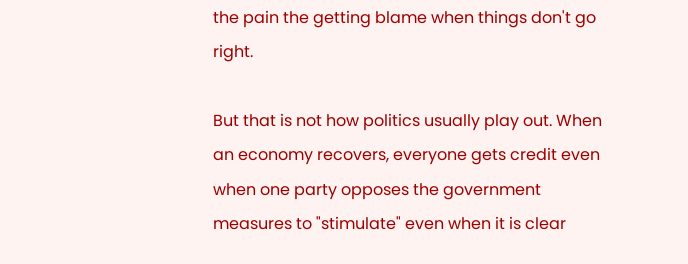the pain the getting blame when things don't go right.

But that is not how politics usually play out. When an economy recovers, everyone gets credit even when one party opposes the government measures to "stimulate" even when it is clear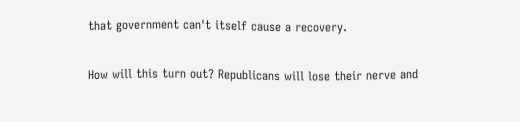that government can't itself cause a recovery.

How will this turn out? Republicans will lose their nerve and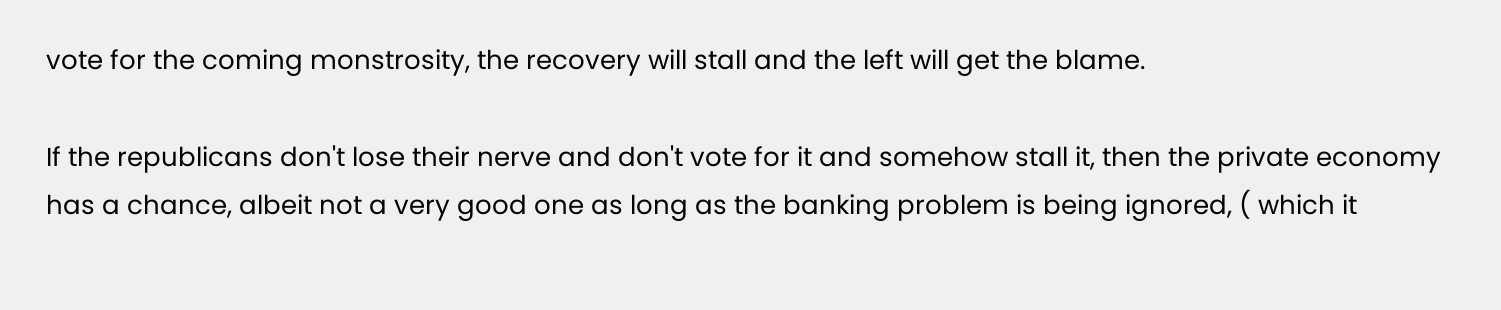vote for the coming monstrosity, the recovery will stall and the left will get the blame.

If the republicans don't lose their nerve and don't vote for it and somehow stall it, then the private economy has a chance, albeit not a very good one as long as the banking problem is being ignored, ( which it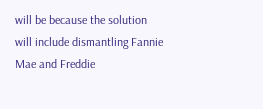will be because the solution will include dismantling Fannie Mae and Freddie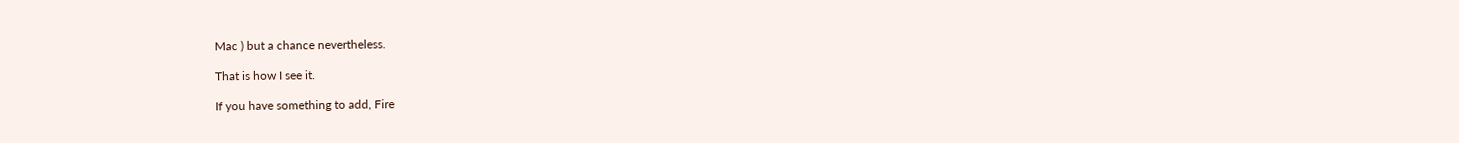Mac ) but a chance nevertheless.

That is how I see it.

If you have something to add, Fire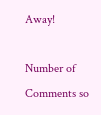Away!

Number of Comments so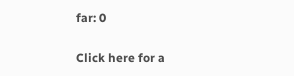far: 0

Click here for a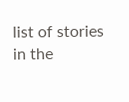list of stories in the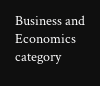Business and Economics category